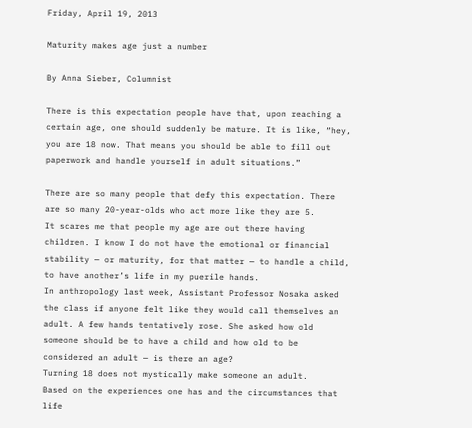Friday, April 19, 2013

Maturity makes age just a number

By Anna Sieber, Columnist

There is this expectation people have that, upon reaching a certain age, one should suddenly be mature. It is like, “hey, you are 18 now. That means you should be able to fill out paperwork and handle yourself in adult situations.”

There are so many people that defy this expectation. There are so many 20-year-olds who act more like they are 5.
It scares me that people my age are out there having children. I know I do not have the emotional or financial stability — or maturity, for that matter — to handle a child, to have another’s life in my puerile hands.
In anthropology last week, Assistant Professor Nosaka asked the class if anyone felt like they would call themselves an adult. A few hands tentatively rose. She asked how old someone should be to have a child and how old to be considered an adult — is there an age?
Turning 18 does not mystically make someone an adult.
Based on the experiences one has and the circumstances that life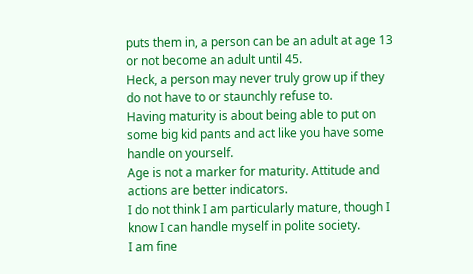puts them in, a person can be an adult at age 13 or not become an adult until 45.
Heck, a person may never truly grow up if they do not have to or staunchly refuse to.
Having maturity is about being able to put on some big kid pants and act like you have some handle on yourself.
Age is not a marker for maturity. Attitude and actions are better indicators.
I do not think I am particularly mature, though I know I can handle myself in polite society.
I am fine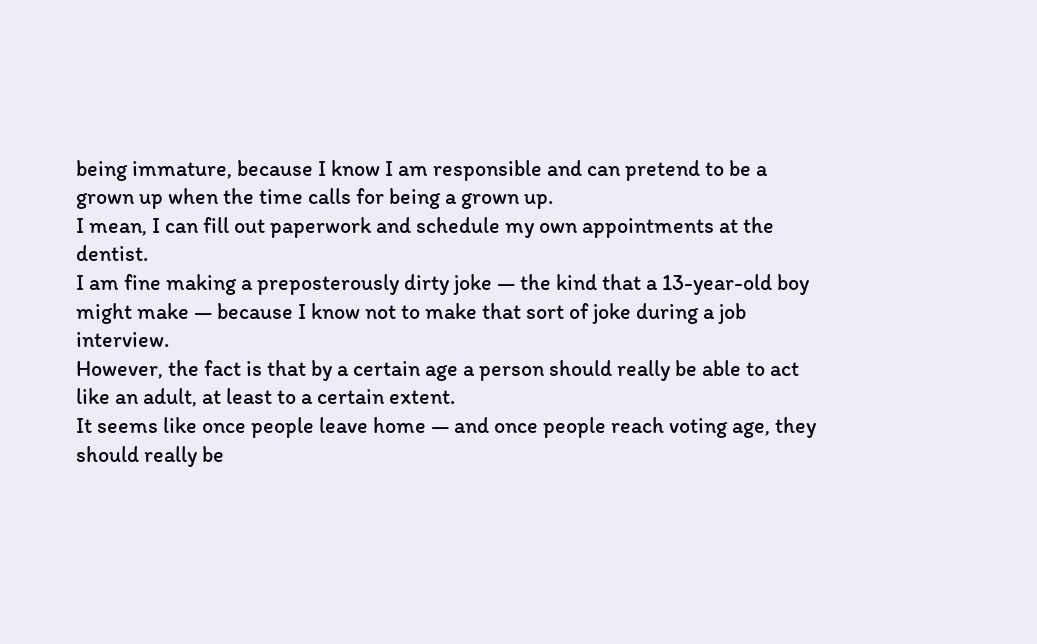being immature, because I know I am responsible and can pretend to be a grown up when the time calls for being a grown up.
I mean, I can fill out paperwork and schedule my own appointments at the dentist.
I am fine making a preposterously dirty joke — the kind that a 13-year-old boy might make — because I know not to make that sort of joke during a job interview.
However, the fact is that by a certain age a person should really be able to act like an adult, at least to a certain extent.
It seems like once people leave home — and once people reach voting age, they should really be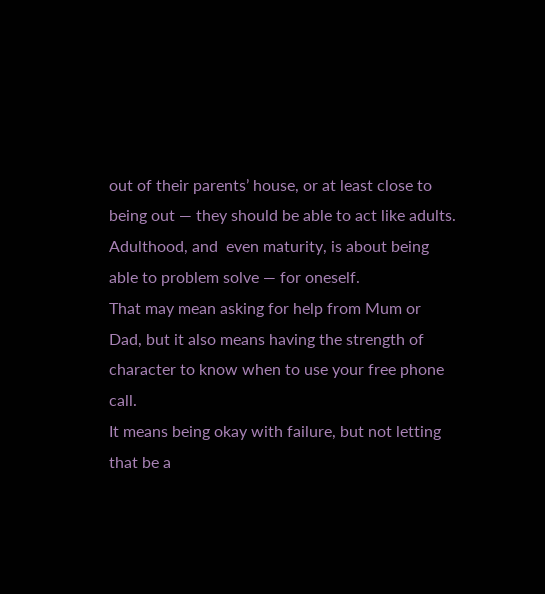out of their parents’ house, or at least close to being out — they should be able to act like adults.
Adulthood, and  even maturity, is about being able to problem solve — for oneself.
That may mean asking for help from Mum or Dad, but it also means having the strength of character to know when to use your free phone call.
It means being okay with failure, but not letting that be a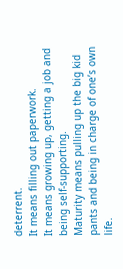deterrent.
It means filling out paperwork.
It means growing up, getting a job and being self-supporting.
Maturity means pulling up the big kid pants and being in charge of one’s own life.